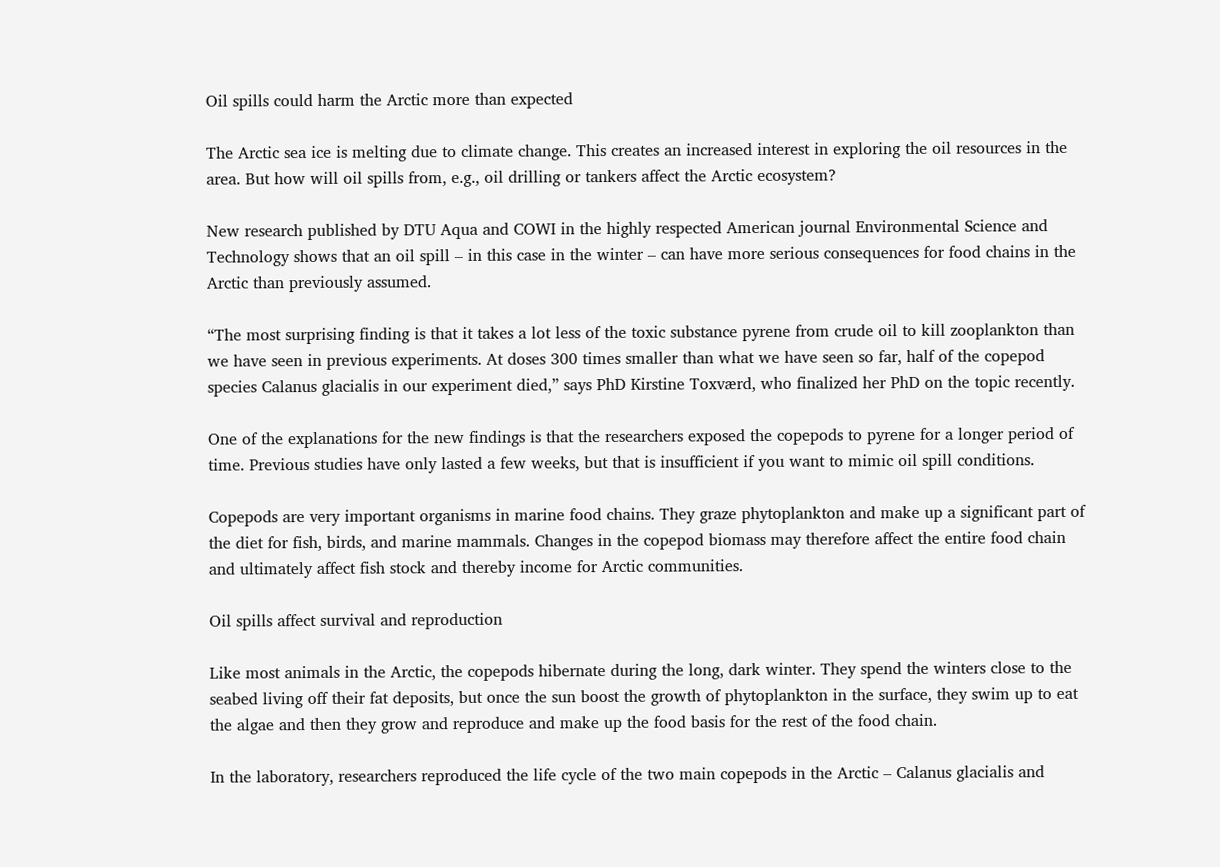Oil spills could harm the Arctic more than expected

The Arctic sea ice is melting due to climate change. This creates an increased interest in exploring the oil resources in the area. But how will oil spills from, e.g., oil drilling or tankers affect the Arctic ecosystem?

New research published by DTU Aqua and COWI in the highly respected American journal Environmental Science and Technology shows that an oil spill – in this case in the winter – can have more serious consequences for food chains in the Arctic than previously assumed.

“The most surprising finding is that it takes a lot less of the toxic substance pyrene from crude oil to kill zooplankton than we have seen in previous experiments. At doses 300 times smaller than what we have seen so far, half of the copepod species Calanus glacialis in our experiment died,” says PhD Kirstine Toxværd, who finalized her PhD on the topic recently.

One of the explanations for the new findings is that the researchers exposed the copepods to pyrene for a longer period of time. Previous studies have only lasted a few weeks, but that is insufficient if you want to mimic oil spill conditions.

Copepods are very important organisms in marine food chains. They graze phytoplankton and make up a significant part of the diet for fish, birds, and marine mammals. Changes in the copepod biomass may therefore affect the entire food chain and ultimately affect fish stock and thereby income for Arctic communities.

Oil spills affect survival and reproduction

Like most animals in the Arctic, the copepods hibernate during the long, dark winter. They spend the winters close to the seabed living off their fat deposits, but once the sun boost the growth of phytoplankton in the surface, they swim up to eat the algae and then they grow and reproduce and make up the food basis for the rest of the food chain.

In the laboratory, researchers reproduced the life cycle of the two main copepods in the Arctic – Calanus glacialis and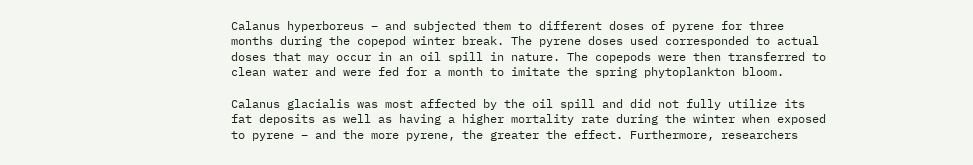Calanus hyperboreus – and subjected them to different doses of pyrene for three months during the copepod winter break. The pyrene doses used corresponded to actual doses that may occur in an oil spill in nature. The copepods were then transferred to clean water and were fed for a month to imitate the spring phytoplankton bloom.

Calanus glacialis was most affected by the oil spill and did not fully utilize its fat deposits as well as having a higher mortality rate during the winter when exposed to pyrene – and the more pyrene, the greater the effect. Furthermore, researchers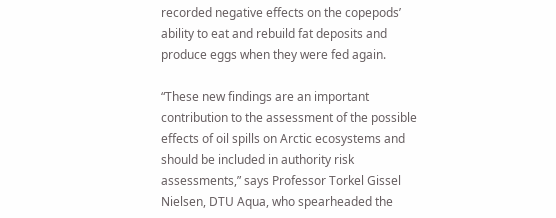recorded negative effects on the copepods’ ability to eat and rebuild fat deposits and produce eggs when they were fed again.

“These new findings are an important contribution to the assessment of the possible effects of oil spills on Arctic ecosystems and should be included in authority risk assessments,” says Professor Torkel Gissel Nielsen, DTU Aqua, who spearheaded the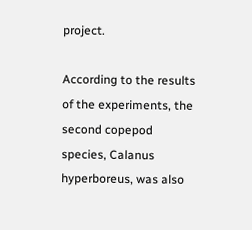project.

According to the results of the experiments, the second copepod species, Calanus hyperboreus, was also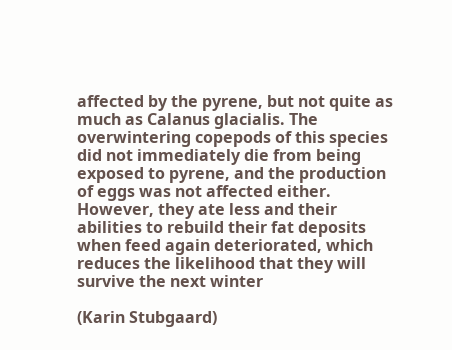affected by the pyrene, but not quite as much as Calanus glacialis. The overwintering copepods of this species did not immediately die from being exposed to pyrene, and the production of eggs was not affected either. However, they ate less and their abilities to rebuild their fat deposits when feed again deteriorated, which reduces the likelihood that they will survive the next winter

(Karin Stubgaard)